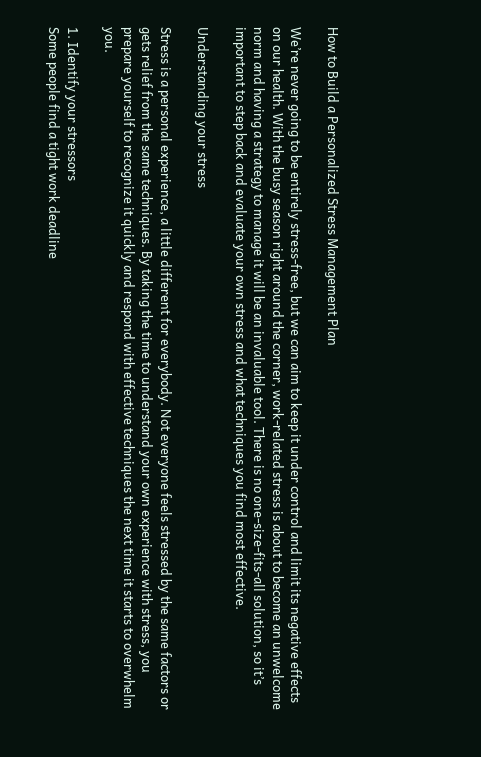How to Build a Personalized Stress Management Plan

We’re never going to be entirely stress-free, but we can aim to keep it under control and limit its negative effects on our health. With the busy season right around the corner, work-related stress is about to become an unwelcome norm and having a strategy to manage it will be an invaluable tool. There is no one-size-fits-all solution, so it’s important to step back and evaluate your own stress and what techniques you find most effective.

Understanding your stress

Stress is a personal experience, a little different for everybody. Not everyone feels stressed by the same factors or gets relief from the same techniques. By taking the time to understand your own experience with stress, you prepare yourself to recognize it quickly and respond with effective techniques the next time it starts to overwhelm you.

1. Identify your stressors
Some people find a tight work deadline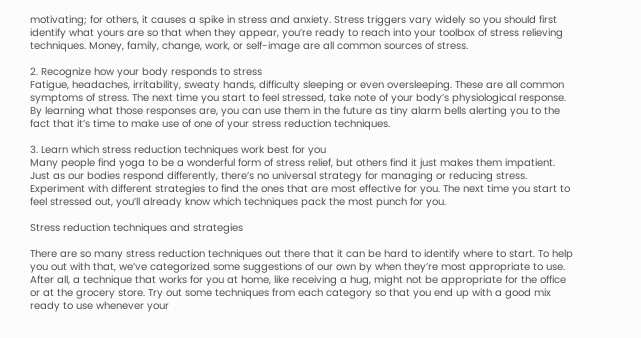motivating; for others, it causes a spike in stress and anxiety. Stress triggers vary widely so you should first identify what yours are so that when they appear, you’re ready to reach into your toolbox of stress relieving techniques. Money, family, change, work, or self-image are all common sources of stress.

2. Recognize how your body responds to stress
Fatigue, headaches, irritability, sweaty hands, difficulty sleeping or even oversleeping. These are all common symptoms of stress. The next time you start to feel stressed, take note of your body’s physiological response. By learning what those responses are, you can use them in the future as tiny alarm bells alerting you to the fact that it’s time to make use of one of your stress reduction techniques.

3. Learn which stress reduction techniques work best for you
Many people find yoga to be a wonderful form of stress relief, but others find it just makes them impatient. Just as our bodies respond differently, there’s no universal strategy for managing or reducing stress. Experiment with different strategies to find the ones that are most effective for you. The next time you start to feel stressed out, you’ll already know which techniques pack the most punch for you.

Stress reduction techniques and strategies

There are so many stress reduction techniques out there that it can be hard to identify where to start. To help you out with that, we’ve categorized some suggestions of our own by when they’re most appropriate to use. After all, a technique that works for you at home, like receiving a hug, might not be appropriate for the office or at the grocery store. Try out some techniques from each category so that you end up with a good mix ready to use whenever your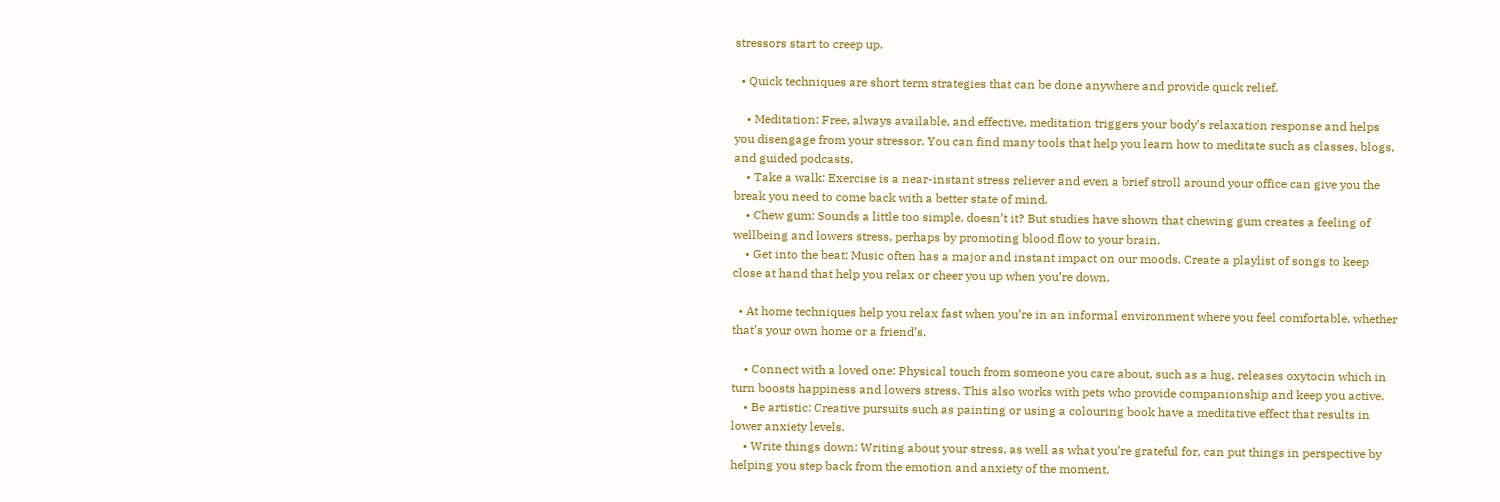stressors start to creep up.

  • Quick techniques are short term strategies that can be done anywhere and provide quick relief.

    • Meditation: Free, always available, and effective, meditation triggers your body’s relaxation response and helps you disengage from your stressor. You can find many tools that help you learn how to meditate such as classes, blogs, and guided podcasts.
    • Take a walk: Exercise is a near-instant stress reliever and even a brief stroll around your office can give you the break you need to come back with a better state of mind.
    • Chew gum: Sounds a little too simple, doesn’t it? But studies have shown that chewing gum creates a feeling of wellbeing and lowers stress, perhaps by promoting blood flow to your brain.
    • Get into the beat: Music often has a major and instant impact on our moods. Create a playlist of songs to keep close at hand that help you relax or cheer you up when you’re down.

  • At home techniques help you relax fast when you’re in an informal environment where you feel comfortable, whether that’s your own home or a friend’s.

    • Connect with a loved one: Physical touch from someone you care about, such as a hug, releases oxytocin which in turn boosts happiness and lowers stress. This also works with pets who provide companionship and keep you active.
    • Be artistic: Creative pursuits such as painting or using a colouring book have a meditative effect that results in lower anxiety levels.
    • Write things down: Writing about your stress, as well as what you’re grateful for, can put things in perspective by helping you step back from the emotion and anxiety of the moment.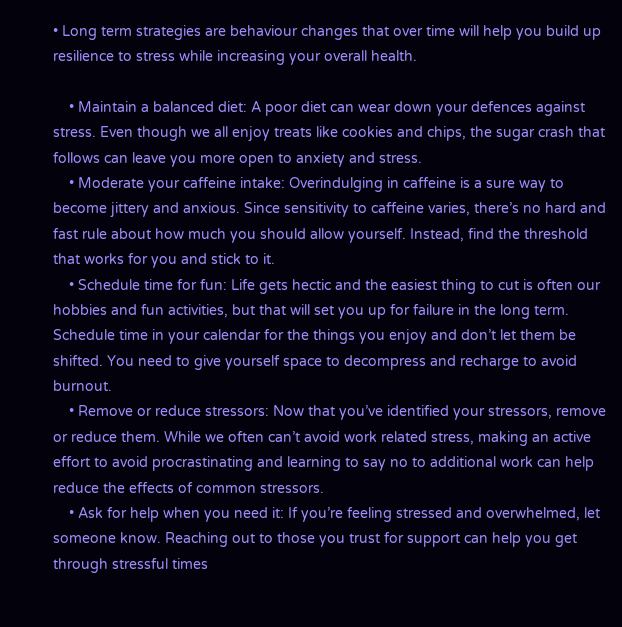• Long term strategies are behaviour changes that over time will help you build up resilience to stress while increasing your overall health.

    • Maintain a balanced diet: A poor diet can wear down your defences against stress. Even though we all enjoy treats like cookies and chips, the sugar crash that follows can leave you more open to anxiety and stress.
    • Moderate your caffeine intake: Overindulging in caffeine is a sure way to become jittery and anxious. Since sensitivity to caffeine varies, there’s no hard and fast rule about how much you should allow yourself. Instead, find the threshold that works for you and stick to it.
    • Schedule time for fun: Life gets hectic and the easiest thing to cut is often our hobbies and fun activities, but that will set you up for failure in the long term. Schedule time in your calendar for the things you enjoy and don’t let them be shifted. You need to give yourself space to decompress and recharge to avoid burnout.
    • Remove or reduce stressors: Now that you’ve identified your stressors, remove or reduce them. While we often can’t avoid work related stress, making an active effort to avoid procrastinating and learning to say no to additional work can help reduce the effects of common stressors.
    • Ask for help when you need it: If you’re feeling stressed and overwhelmed, let someone know. Reaching out to those you trust for support can help you get through stressful times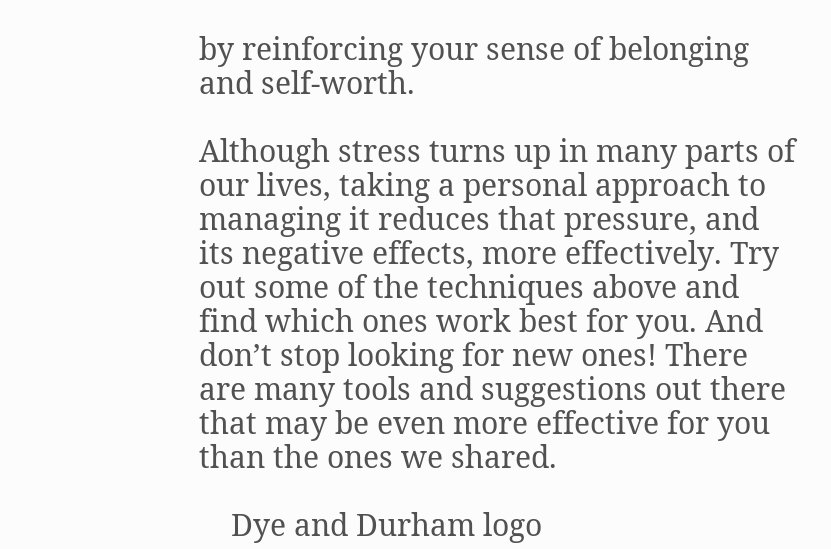by reinforcing your sense of belonging and self-worth.

Although stress turns up in many parts of our lives, taking a personal approach to managing it reduces that pressure, and its negative effects, more effectively. Try out some of the techniques above and find which ones work best for you. And don’t stop looking for new ones! There are many tools and suggestions out there that may be even more effective for you than the ones we shared.

    Dye and Durham logo